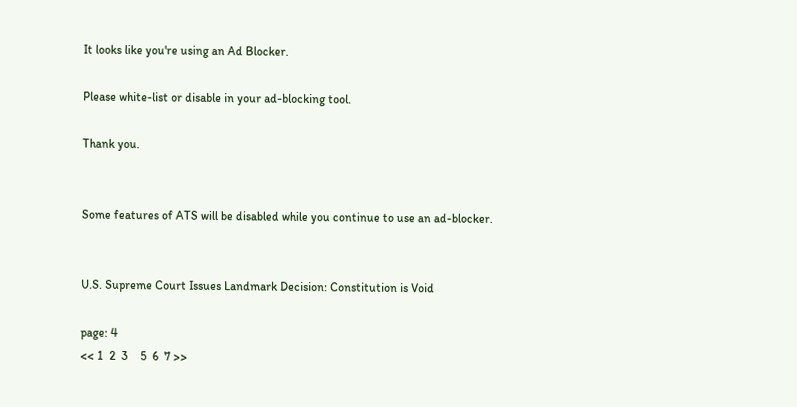It looks like you're using an Ad Blocker.

Please white-list or disable in your ad-blocking tool.

Thank you.


Some features of ATS will be disabled while you continue to use an ad-blocker.


U.S. Supreme Court Issues Landmark Decision: Constitution is Void

page: 4
<< 1  2  3    5  6  7 >>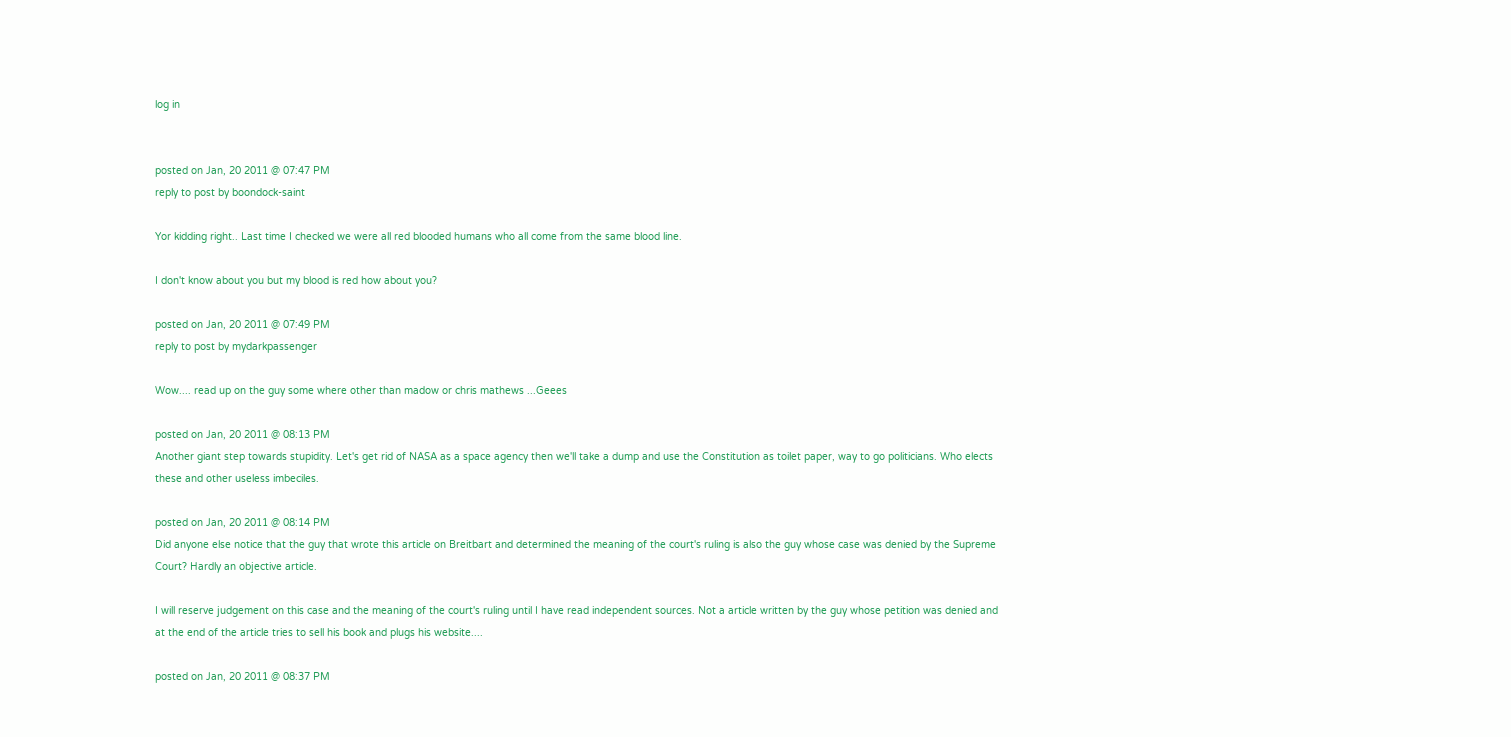log in


posted on Jan, 20 2011 @ 07:47 PM
reply to post by boondock-saint

Yor kidding right.. Last time I checked we were all red blooded humans who all come from the same blood line.

I don't know about you but my blood is red how about you?

posted on Jan, 20 2011 @ 07:49 PM
reply to post by mydarkpassenger

Wow.... read up on the guy some where other than madow or chris mathews ...Geees

posted on Jan, 20 2011 @ 08:13 PM
Another giant step towards stupidity. Let's get rid of NASA as a space agency then we'll take a dump and use the Constitution as toilet paper, way to go politicians. Who elects these and other useless imbeciles.

posted on Jan, 20 2011 @ 08:14 PM
Did anyone else notice that the guy that wrote this article on Breitbart and determined the meaning of the court's ruling is also the guy whose case was denied by the Supreme Court? Hardly an objective article.

I will reserve judgement on this case and the meaning of the court's ruling until I have read independent sources. Not a article written by the guy whose petition was denied and at the end of the article tries to sell his book and plugs his website....

posted on Jan, 20 2011 @ 08:37 PM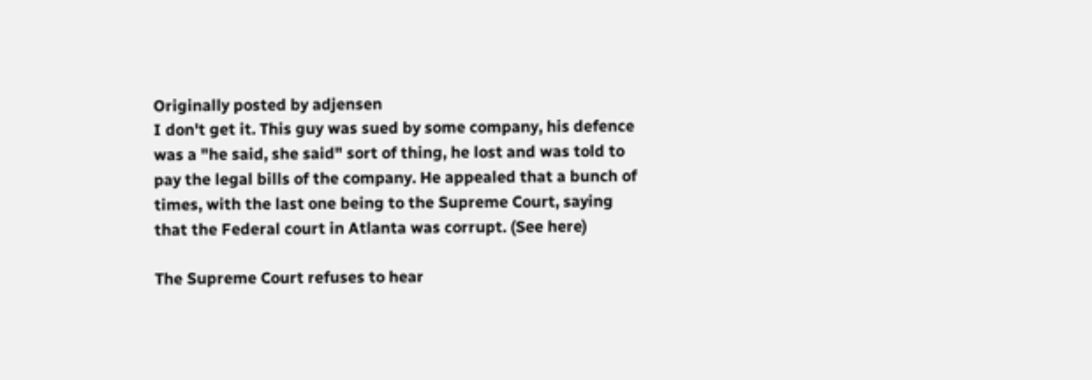Originally posted by adjensen
I don't get it. This guy was sued by some company, his defence was a "he said, she said" sort of thing, he lost and was told to pay the legal bills of the company. He appealed that a bunch of times, with the last one being to the Supreme Court, saying that the Federal court in Atlanta was corrupt. (See here)

The Supreme Court refuses to hear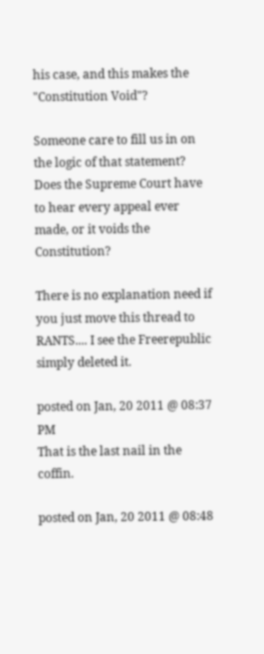his case, and this makes the "Constitution Void"?

Someone care to fill us in on the logic of that statement? Does the Supreme Court have to hear every appeal ever made, or it voids the Constitution?

There is no explanation need if you just move this thread to RANTS.... I see the Freerepublic simply deleted it.

posted on Jan, 20 2011 @ 08:37 PM
That is the last nail in the coffin.

posted on Jan, 20 2011 @ 08:48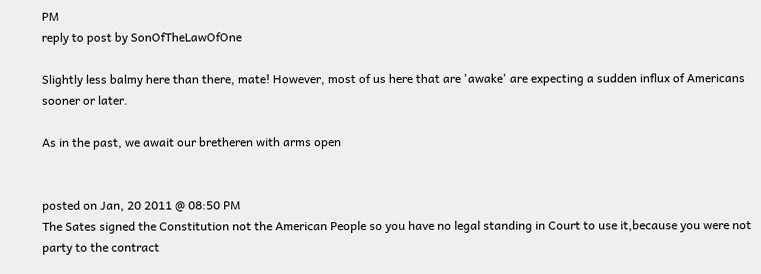PM
reply to post by SonOfTheLawOfOne

Slightly less balmy here than there, mate! However, most of us here that are 'awake' are expecting a sudden influx of Americans sooner or later.

As in the past, we await our bretheren with arms open


posted on Jan, 20 2011 @ 08:50 PM
The Sates signed the Constitution not the American People so you have no legal standing in Court to use it,because you were not party to the contract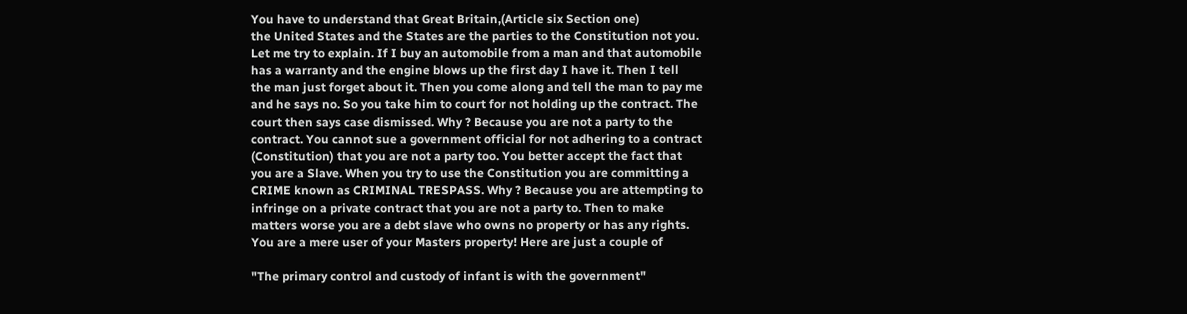You have to understand that Great Britain,(Article six Section one)
the United States and the States are the parties to the Constitution not you.
Let me try to explain. If I buy an automobile from a man and that automobile
has a warranty and the engine blows up the first day I have it. Then I tell
the man just forget about it. Then you come along and tell the man to pay me
and he says no. So you take him to court for not holding up the contract. The
court then says case dismissed. Why ? Because you are not a party to the
contract. You cannot sue a government official for not adhering to a contract
(Constitution) that you are not a party too. You better accept the fact that
you are a Slave. When you try to use the Constitution you are committing a
CRIME known as CRIMINAL TRESPASS. Why ? Because you are attempting to
infringe on a private contract that you are not a party to. Then to make
matters worse you are a debt slave who owns no property or has any rights.
You are a mere user of your Masters property! Here are just a couple of

"The primary control and custody of infant is with the government"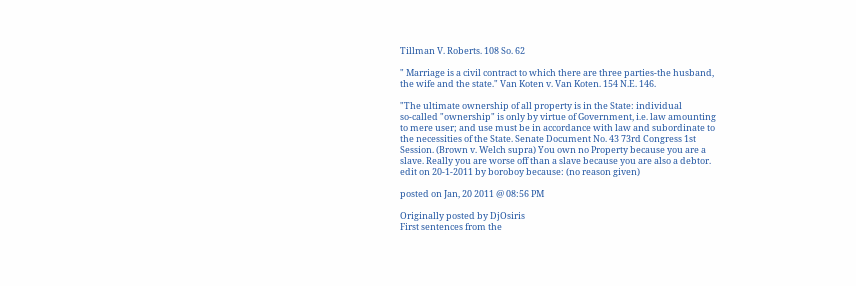Tillman V. Roberts. 108 So. 62

" Marriage is a civil contract to which there are three parties-the husband,
the wife and the state." Van Koten v. Van Koten. 154 N.E. 146.

"The ultimate ownership of all property is in the State: individual
so-called "ownership" is only by virtue of Government, i.e. law amounting
to mere user; and use must be in accordance with law and subordinate to
the necessities of the State. Senate Document No. 43 73rd Congress 1st
Session. (Brown v. Welch supra) You own no Property because you are a
slave. Really you are worse off than a slave because you are also a debtor.
edit on 20-1-2011 by boroboy because: (no reason given)

posted on Jan, 20 2011 @ 08:56 PM

Originally posted by DjOsiris
First sentences from the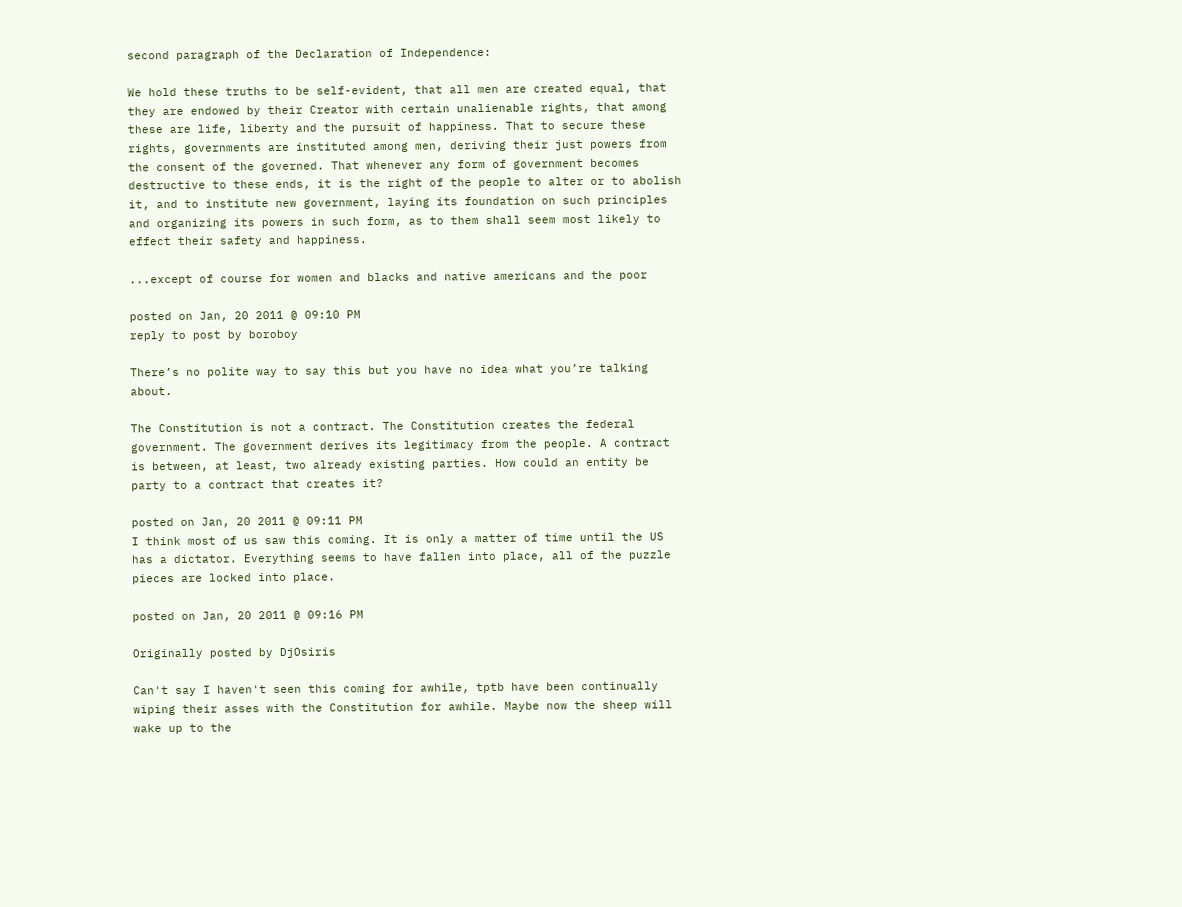second paragraph of the Declaration of Independence:

We hold these truths to be self-evident, that all men are created equal, that they are endowed by their Creator with certain unalienable rights, that among these are life, liberty and the pursuit of happiness. That to secure these rights, governments are instituted among men, deriving their just powers from the consent of the governed. That whenever any form of government becomes destructive to these ends, it is the right of the people to alter or to abolish it, and to institute new government, laying its foundation on such principles and organizing its powers in such form, as to them shall seem most likely to effect their safety and happiness.

...except of course for women and blacks and native americans and the poor

posted on Jan, 20 2011 @ 09:10 PM
reply to post by boroboy

There’s no polite way to say this but you have no idea what you’re talking about.

The Constitution is not a contract. The Constitution creates the federal government. The government derives its legitimacy from the people. A contract is between, at least, two already existing parties. How could an entity be party to a contract that creates it?

posted on Jan, 20 2011 @ 09:11 PM
I think most of us saw this coming. It is only a matter of time until the US has a dictator. Everything seems to have fallen into place, all of the puzzle pieces are locked into place.

posted on Jan, 20 2011 @ 09:16 PM

Originally posted by DjOsiris

Can't say I haven't seen this coming for awhile, tptb have been continually wiping their asses with the Constitution for awhile. Maybe now the sheep will wake up to the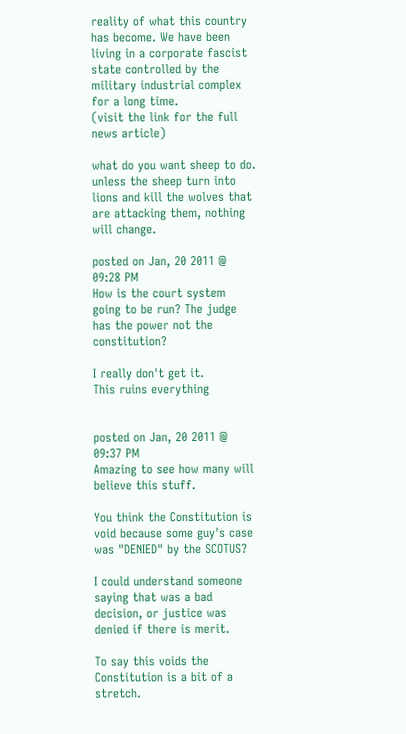reality of what this country has become. We have been living in a corporate fascist state controlled by the military industrial complex for a long time.
(visit the link for the full news article)

what do you want sheep to do. unless the sheep turn into lions and kill the wolves that are attacking them, nothing will change.

posted on Jan, 20 2011 @ 09:28 PM
How is the court system going to be run? The judge has the power not the constitution?

I really don't get it.
This ruins everything


posted on Jan, 20 2011 @ 09:37 PM
Amazing to see how many will believe this stuff.

You think the Constitution is void because some guy's case was "DENIED" by the SCOTUS?

I could understand someone saying that was a bad decision, or justice was denied if there is merit.

To say this voids the Constitution is a bit of a stretch.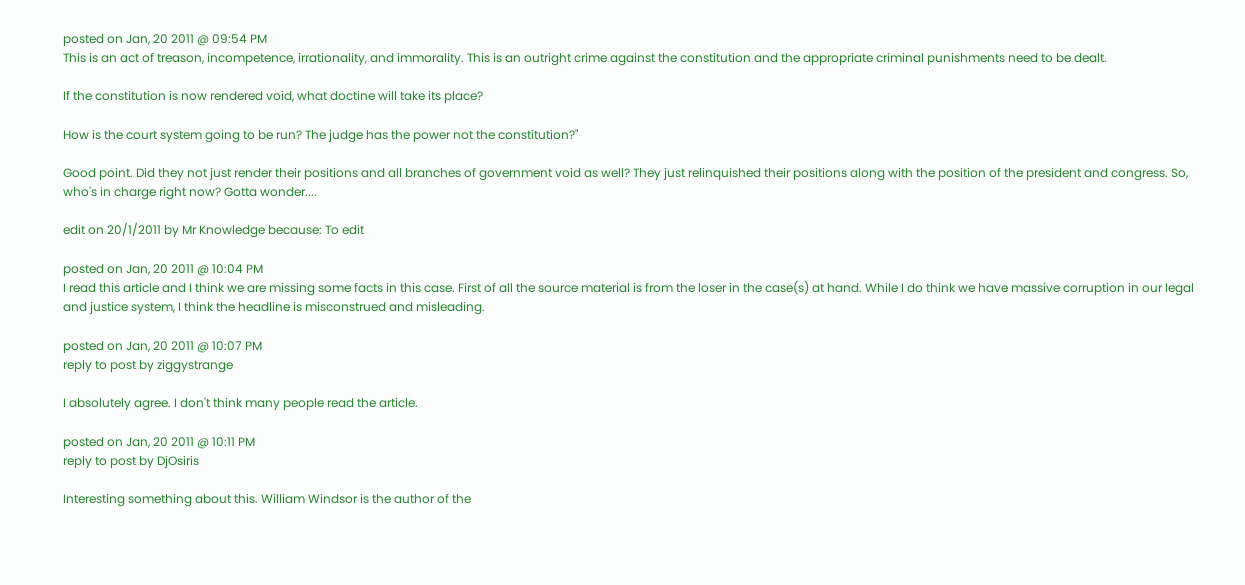posted on Jan, 20 2011 @ 09:54 PM
This is an act of treason, incompetence, irrationality, and immorality. This is an outright crime against the constitution and the appropriate criminal punishments need to be dealt.

If the constitution is now rendered void, what doctine will take its place?

How is the court system going to be run? The judge has the power not the constitution?"

Good point. Did they not just render their positions and all branches of government void as well? They just relinquished their positions along with the position of the president and congress. So, who's in charge right now? Gotta wonder....

edit on 20/1/2011 by Mr Knowledge because: To edit

posted on Jan, 20 2011 @ 10:04 PM
I read this article and I think we are missing some facts in this case. First of all the source material is from the loser in the case(s) at hand. While I do think we have massive corruption in our legal and justice system, I think the headline is misconstrued and misleading.

posted on Jan, 20 2011 @ 10:07 PM
reply to post by ziggystrange

I absolutely agree. I don't think many people read the article.

posted on Jan, 20 2011 @ 10:11 PM
reply to post by DjOsiris

Interesting something about this. William Windsor is the author of the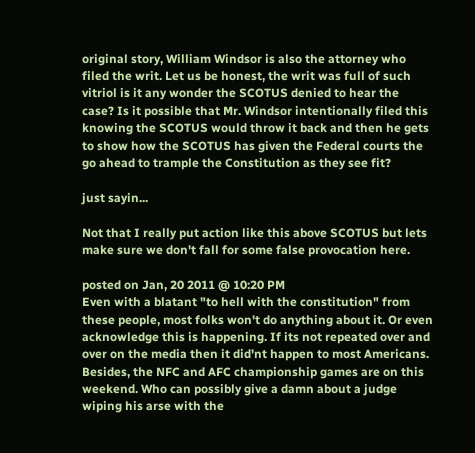original story, William Windsor is also the attorney who filed the writ. Let us be honest, the writ was full of such vitriol is it any wonder the SCOTUS denied to hear the case? Is it possible that Mr. Windsor intentionally filed this knowing the SCOTUS would throw it back and then he gets to show how the SCOTUS has given the Federal courts the go ahead to trample the Constitution as they see fit?

just sayin...

Not that I really put action like this above SCOTUS but lets make sure we don't fall for some false provocation here.

posted on Jan, 20 2011 @ 10:20 PM
Even with a blatant "to hell with the constitution" from these people, most folks won't do anything about it. Or even acknowledge this is happening. If its not repeated over and over on the media then it did'nt happen to most Americans. Besides, the NFC and AFC championship games are on this weekend. Who can possibly give a damn about a judge wiping his arse with the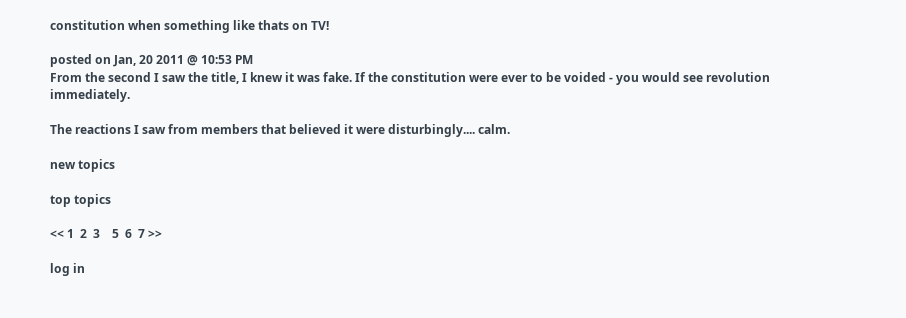constitution when something like thats on TV!

posted on Jan, 20 2011 @ 10:53 PM
From the second I saw the title, I knew it was fake. If the constitution were ever to be voided - you would see revolution immediately.

The reactions I saw from members that believed it were disturbingly.... calm.

new topics

top topics

<< 1  2  3    5  6  7 >>

log in